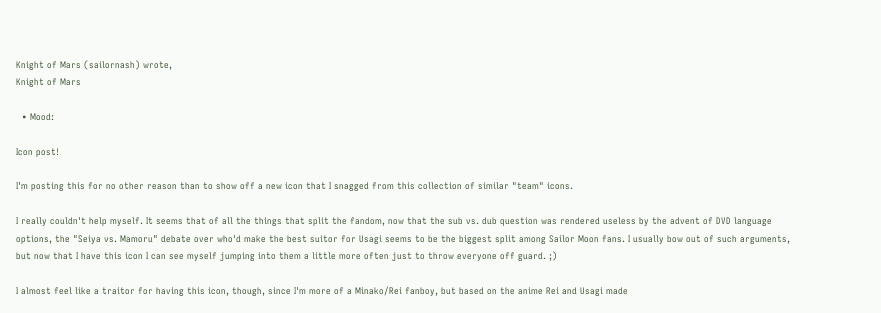Knight of Mars (sailornash) wrote,
Knight of Mars

  • Mood:

Icon post!

I'm posting this for no other reason than to show off a new icon that I snagged from this collection of similar "team" icons.

I really couldn't help myself. It seems that of all the things that split the fandom, now that the sub vs. dub question was rendered useless by the advent of DVD language options, the "Seiya vs. Mamoru" debate over who'd make the best suitor for Usagi seems to be the biggest split among Sailor Moon fans. I usually bow out of such arguments, but now that I have this icon I can see myself jumping into them a little more often just to throw everyone off guard. ;)

I almost feel like a traitor for having this icon, though, since I'm more of a Minako/Rei fanboy, but based on the anime Rei and Usagi made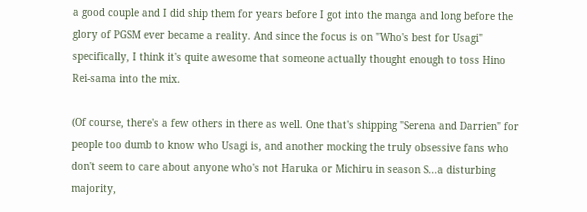a good couple and I did ship them for years before I got into the manga and long before the glory of PGSM ever became a reality. And since the focus is on "Who's best for Usagi" specifically, I think it's quite awesome that someone actually thought enough to toss Hino Rei-sama into the mix.

(Of course, there's a few others in there as well. One that's shipping "Serena and Darrien" for people too dumb to know who Usagi is, and another mocking the truly obsessive fans who don't seem to care about anyone who's not Haruka or Michiru in season S...a disturbing majority,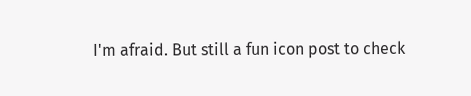I'm afraid. But still a fun icon post to check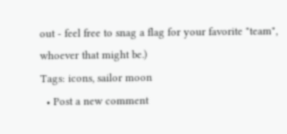out - feel free to snag a flag for your favorite "team", whoever that might be.)
Tags: icons, sailor moon
  • Post a new comment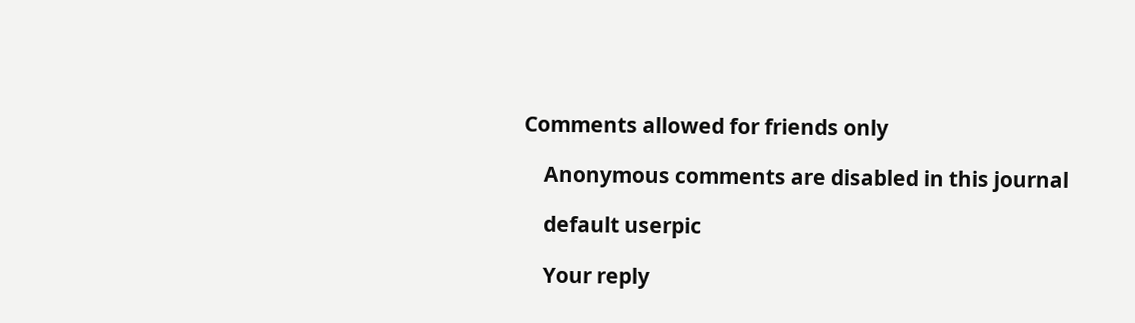Comments allowed for friends only

    Anonymous comments are disabled in this journal

    default userpic

    Your reply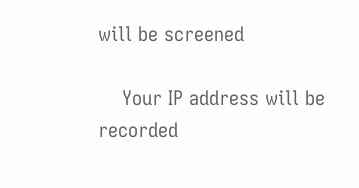will be screened

    Your IP address will be recorded